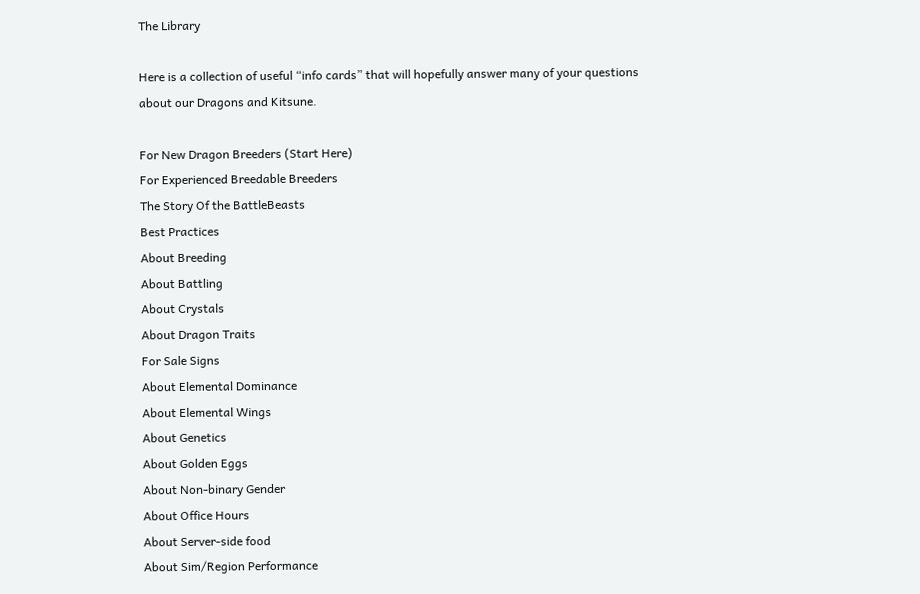The Library

Here is a collection of useful “info cards” that will hopefully answer many of your questions about our Dragons and Kitsune.

For New Dragon Breeders (Start Here)
For Experienced Breedable Breeders
The Story Of the BattleBeasts
Best Practices
About Breeding
About Battling
About Crystals
About Dragon Traits
For Sale Signs
About Elemental Dominance
About Elemental Wings
About Genetics
About Golden Eggs
About Non-binary Gender
About Office Hours
About Server-side food
About Sim/Region Performance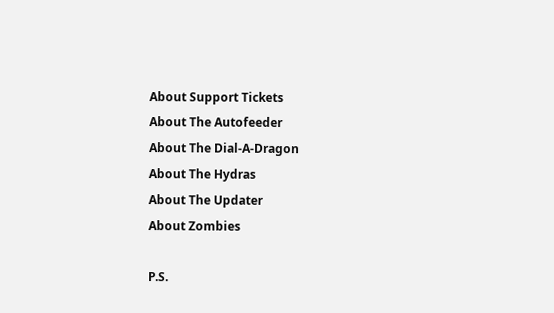About Support Tickets
About The Autofeeder
About The Dial-A-Dragon
About The Hydras
About The Updater
About Zombies

P.S.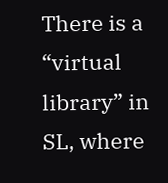There is a “virtual library” in SL, where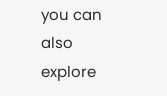you can also explore